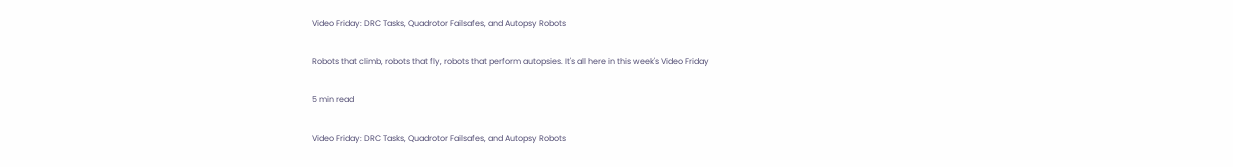Video Friday: DRC Tasks, Quadrotor Failsafes, and Autopsy Robots

Robots that climb, robots that fly, robots that perform autopsies. It's all here in this week's Video Friday

5 min read

Video Friday: DRC Tasks, Quadrotor Failsafes, and Autopsy Robots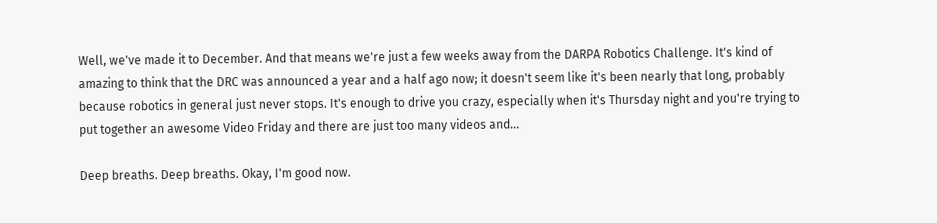Well, we've made it to December. And that means we're just a few weeks away from the DARPA Robotics Challenge. It's kind of amazing to think that the DRC was announced a year and a half ago now; it doesn't seem like it's been nearly that long, probably because robotics in general just never stops. It's enough to drive you crazy, especially when it's Thursday night and you're trying to put together an awesome Video Friday and there are just too many videos and...

Deep breaths. Deep breaths. Okay, I'm good now.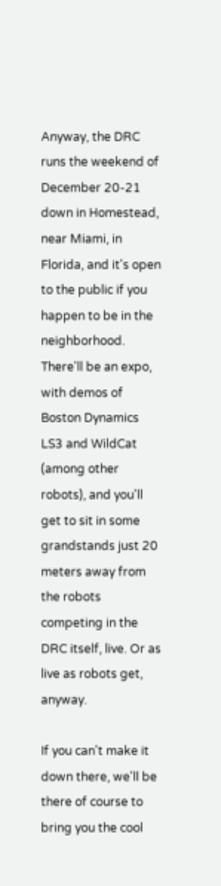Anyway, the DRC runs the weekend of December 20-21 down in Homestead, near Miami, in Florida, and it's open to the public if you happen to be in the neighborhood. There'll be an expo, with demos of Boston Dynamics LS3 and WildCat (among other robots), and you'll get to sit in some grandstands just 20 meters away from the robots competing in the DRC itself, live. Or as live as robots get, anyway.

If you can't make it down there, we'll be there of course to bring you the cool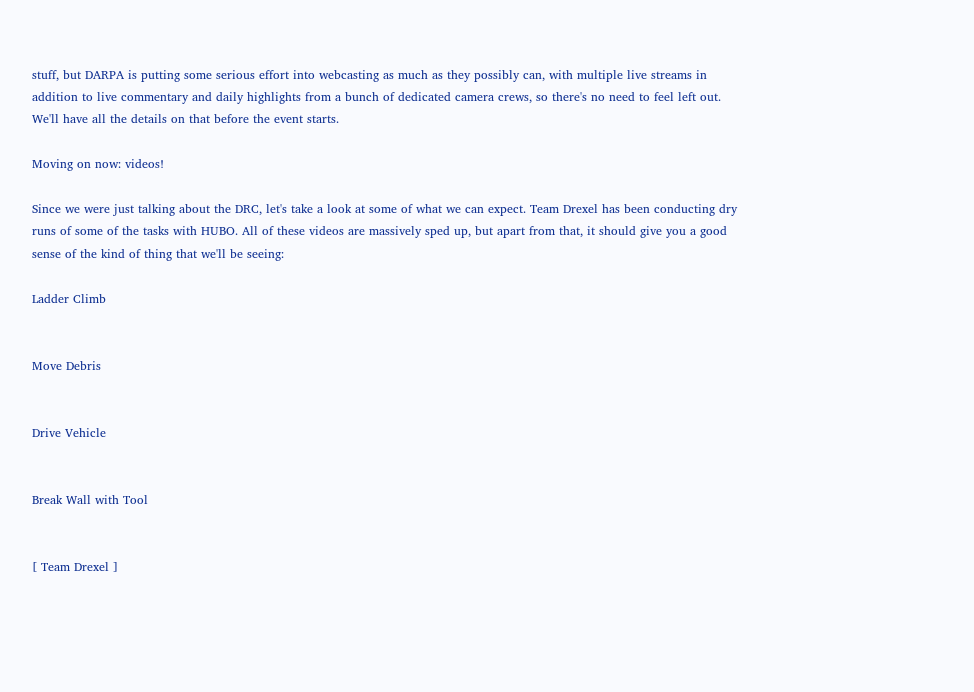stuff, but DARPA is putting some serious effort into webcasting as much as they possibly can, with multiple live streams in addition to live commentary and daily highlights from a bunch of dedicated camera crews, so there's no need to feel left out. We'll have all the details on that before the event starts.

Moving on now: videos!

Since we were just talking about the DRC, let's take a look at some of what we can expect. Team Drexel has been conducting dry runs of some of the tasks with HUBO. All of these videos are massively sped up, but apart from that, it should give you a good sense of the kind of thing that we'll be seeing:

Ladder Climb


Move Debris


Drive Vehicle


Break Wall with Tool


[ Team Drexel ]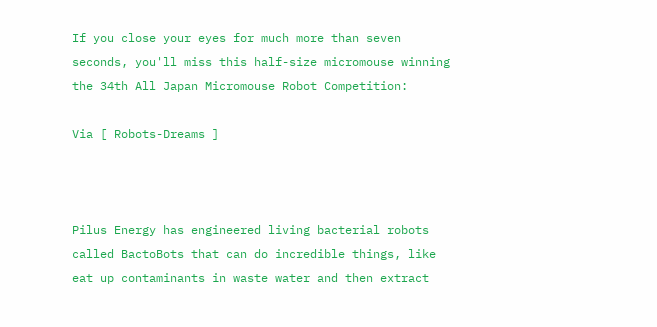If you close your eyes for much more than seven seconds, you'll miss this half-size micromouse winning the 34th All Japan Micromouse Robot Competition:

Via [ Robots-Dreams ]



Pilus Energy has engineered living bacterial robots called BactoBots that can do incredible things, like eat up contaminants in waste water and then extract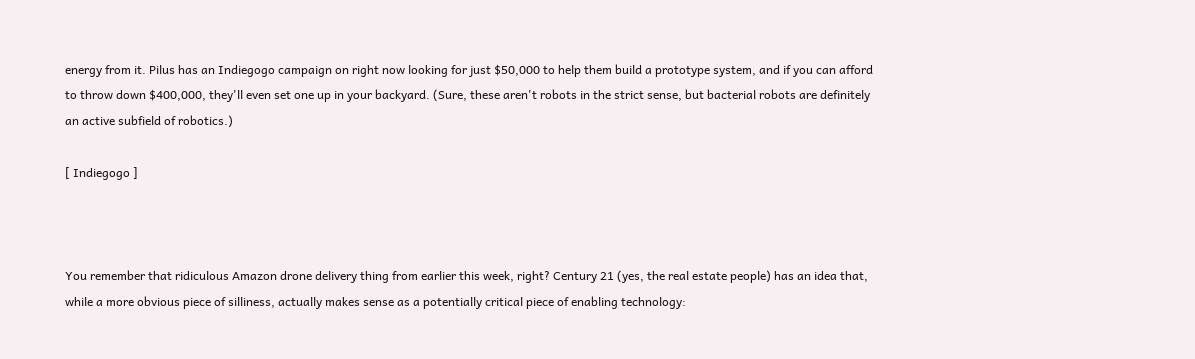energy from it. Pilus has an Indiegogo campaign on right now looking for just $50,000 to help them build a prototype system, and if you can afford to throw down $400,000, they'll even set one up in your backyard. (Sure, these aren't robots in the strict sense, but bacterial robots are definitely an active subfield of robotics.)

[ Indiegogo ]



You remember that ridiculous Amazon drone delivery thing from earlier this week, right? Century 21 (yes, the real estate people) has an idea that, while a more obvious piece of silliness, actually makes sense as a potentially critical piece of enabling technology: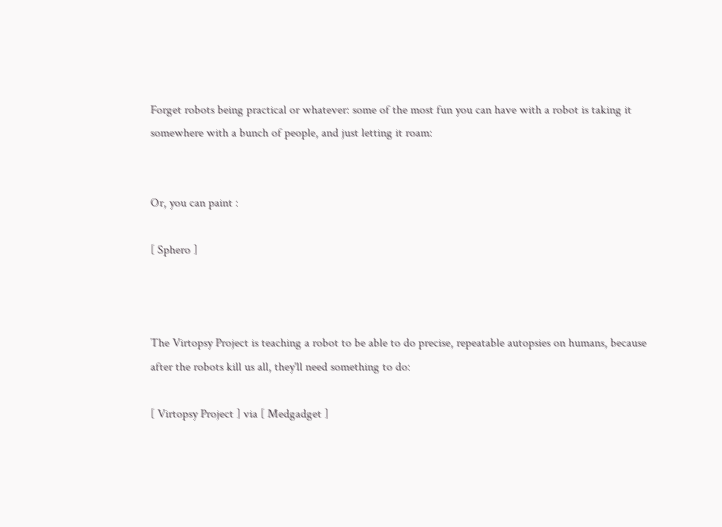Forget robots being practical or whatever: some of the most fun you can have with a robot is taking it somewhere with a bunch of people, and just letting it roam:


Or, you can paint :

[ Sphero ]



The Virtopsy Project is teaching a robot to be able to do precise, repeatable autopsies on humans, because after the robots kill us all, they'll need something to do:

[ Virtopsy Project ] via [ Medgadget ]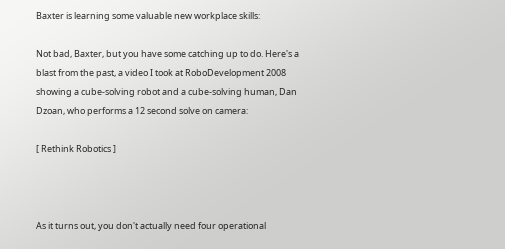Baxter is learning some valuable new workplace skills:

Not bad, Baxter, but you have some catching up to do. Here's a blast from the past, a video I took at RoboDevelopment 2008 showing a cube-solving robot and a cube-solving human, Dan Dzoan, who performs a 12 second solve on camera:

[ Rethink Robotics ]



As it turns out, you don't actually need four operational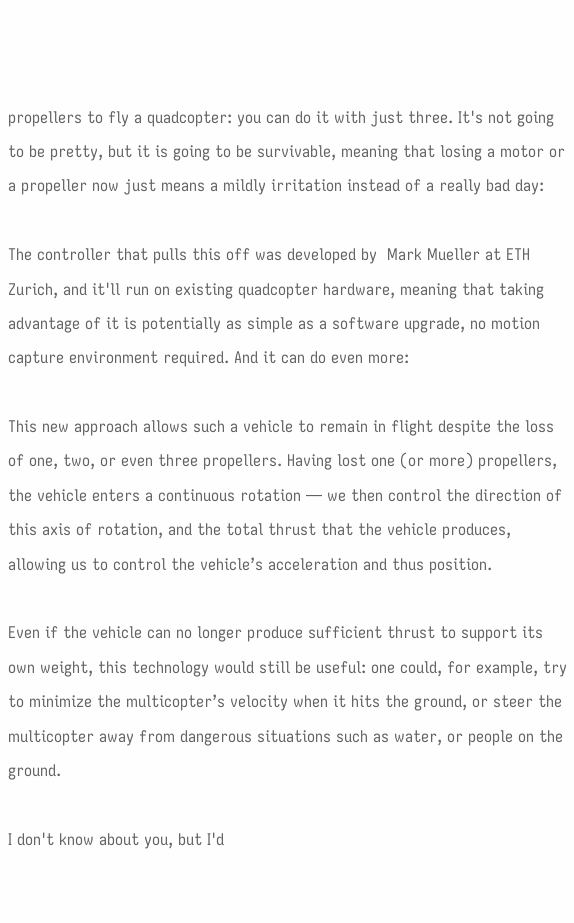propellers to fly a quadcopter: you can do it with just three. It's not going to be pretty, but it is going to be survivable, meaning that losing a motor or a propeller now just means a mildly irritation instead of a really bad day:

The controller that pulls this off was developed by  Mark Mueller at ETH Zurich, and it'll run on existing quadcopter hardware, meaning that taking advantage of it is potentially as simple as a software upgrade, no motion capture environment required. And it can do even more:

This new approach allows such a vehicle to remain in flight despite the loss of one, two, or even three propellers. Having lost one (or more) propellers, the vehicle enters a continuous rotation — we then control the direction of this axis of rotation, and the total thrust that the vehicle produces, allowing us to control the vehicle’s acceleration and thus position.

Even if the vehicle can no longer produce sufficient thrust to support its own weight, this technology would still be useful: one could, for example, try to minimize the multicopter’s velocity when it hits the ground, or steer the multicopter away from dangerous situations such as water, or people on the ground.

I don't know about you, but I'd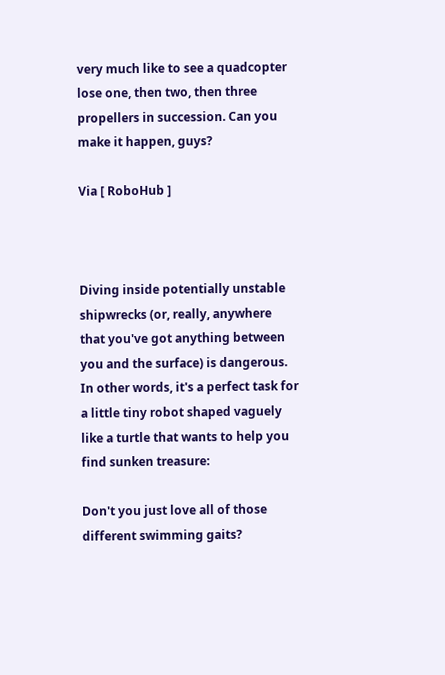very much like to see a quadcopter lose one, then two, then three propellers in succession. Can you make it happen, guys?

Via [ RoboHub ]



Diving inside potentially unstable shipwrecks (or, really, anywhere that you've got anything between you and the surface) is dangerous. In other words, it's a perfect task for a little tiny robot shaped vaguely like a turtle that wants to help you find sunken treasure:

Don't you just love all of those different swimming gaits?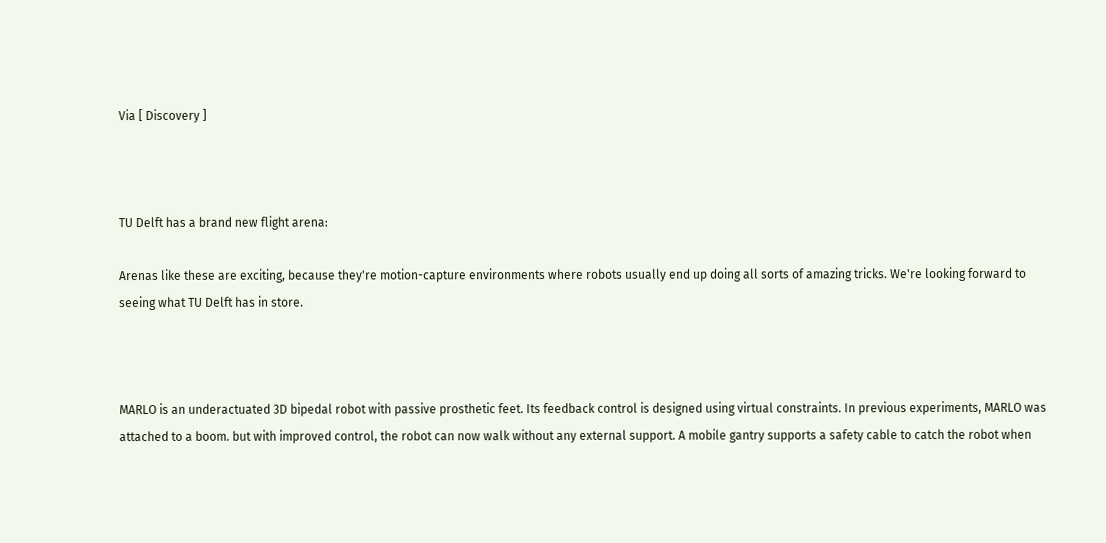Via [ Discovery ]



TU Delft has a brand new flight arena:

Arenas like these are exciting, because they're motion-capture environments where robots usually end up doing all sorts of amazing tricks. We're looking forward to seeing what TU Delft has in store.



MARLO is an underactuated 3D bipedal robot with passive prosthetic feet. Its feedback control is designed using virtual constraints. In previous experiments, MARLO was attached to a boom. but with improved control, the robot can now walk without any external support. A mobile gantry supports a safety cable to catch the robot when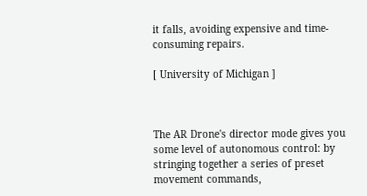it falls, avoiding expensive and time-consuming repairs.

[ University of Michigan ]



The AR Drone's director mode gives you some level of autonomous control: by stringing together a series of preset movement commands,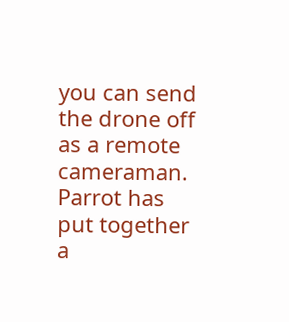you can send the drone off as a remote cameraman. Parrot has put together a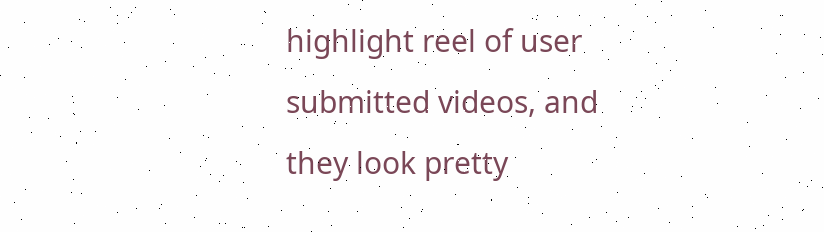highlight reel of user submitted videos, and they look pretty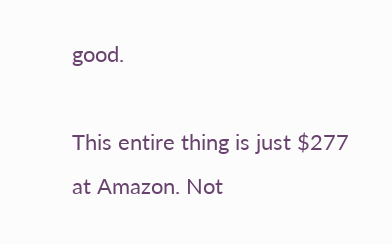good.

This entire thing is just $277 at Amazon. Not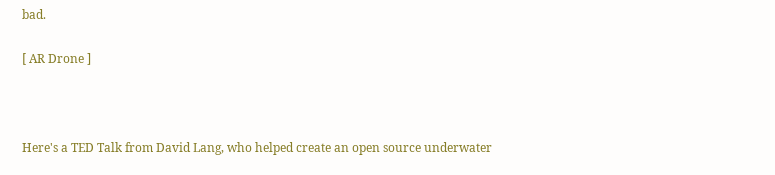bad.

[ AR Drone ]



Here's a TED Talk from David Lang, who helped create an open source underwater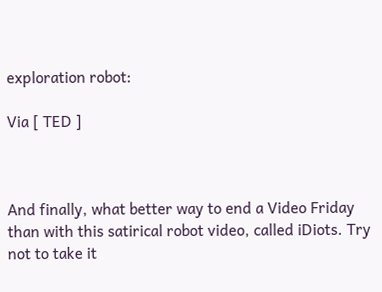exploration robot:

Via [ TED ]



And finally, what better way to end a Video Friday than with this satirical robot video, called iDiots. Try not to take it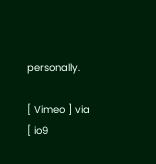personally.

[ Vimeo ] via [ io9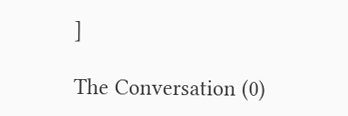]

The Conversation (0)